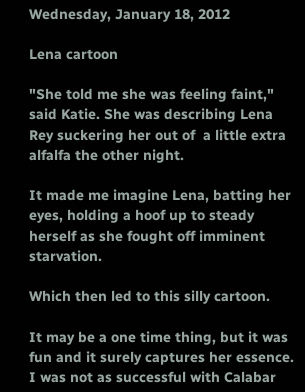Wednesday, January 18, 2012

Lena cartoon

"She told me she was feeling faint," said Katie. She was describing Lena Rey suckering her out of  a little extra alfalfa the other night.

It made me imagine Lena, batting her eyes, holding a hoof up to steady herself as she fought off imminent starvation.

Which then led to this silly cartoon.

It may be a one time thing, but it was fun and it surely captures her essence. I was not as successful with Calabar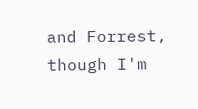and Forrest, though I'm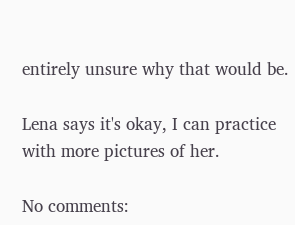entirely unsure why that would be.

Lena says it's okay, I can practice with more pictures of her.

No comments: